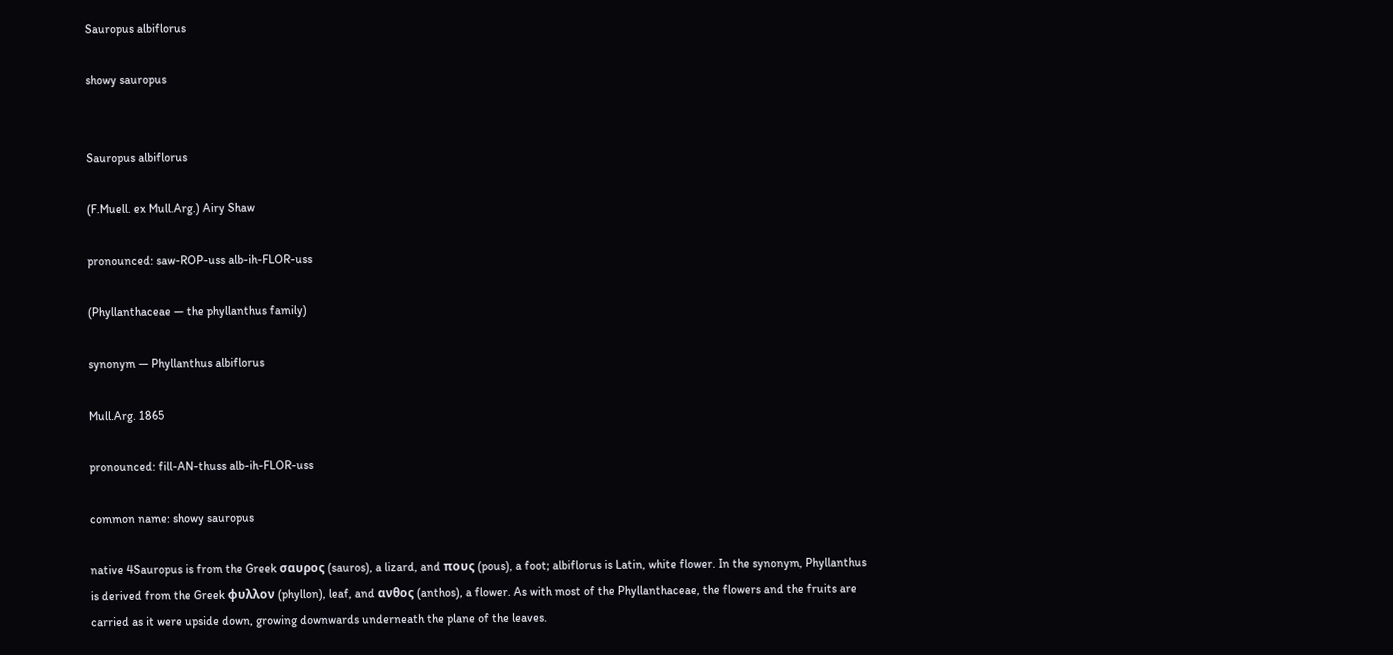Sauropus albiflorus

showy sauropus


Sauropus albiflorus

(F.Muell. ex Mull.Arg.) Airy Shaw

pronounced: saw-ROP-uss alb-ih-FLOR-uss

(Phyllanthaceae — the phyllanthus family)

synonym — Phyllanthus albiflorus

Mull.Arg. 1865

pronounced: fill-AN-thuss alb-ih-FLOR-uss

common name: showy sauropus

native 4Sauropus is from the Greek σαυρος (sauros), a lizard, and πους (pous), a foot; albiflorus is Latin, white flower. In the synonym, Phyllanthus is derived from the Greek φυλλον (phyllon), leaf, and ανθος (anthos), a flower. As with most of the Phyllanthaceae, the flowers and the fruits are carried as it were upside down, growing downwards underneath the plane of the leaves.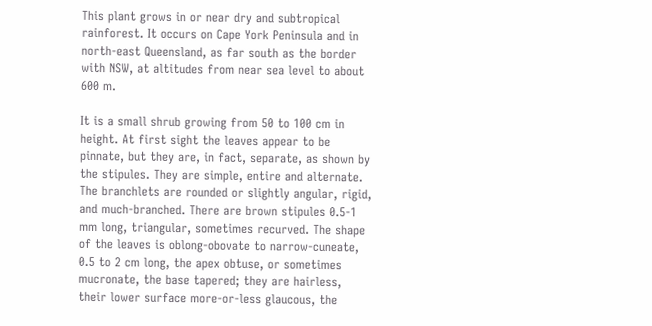This plant grows in or near dry and subtropical rainforest. It occurs on Cape York Peninsula and in north-east Queensland, as far south as the border with NSW, at altitudes from near sea level to about 600 m.

It is a small shrub growing from 50 to 100 cm in height. At first sight the leaves appear to be pinnate, but they are, in fact, separate, as shown by the stipules. They are simple, entire and alternate. The branchlets are rounded or slightly angular, rigid, and much-branched. There are brown stipules 0.5-1 mm long, triangular, sometimes recurved. The shape of the leaves is oblong-obovate to narrow-cuneate, 0.5 to 2 cm long, the apex obtuse, or sometimes mucronate, the base tapered; they are hairless, their lower surface more-or-less glaucous, the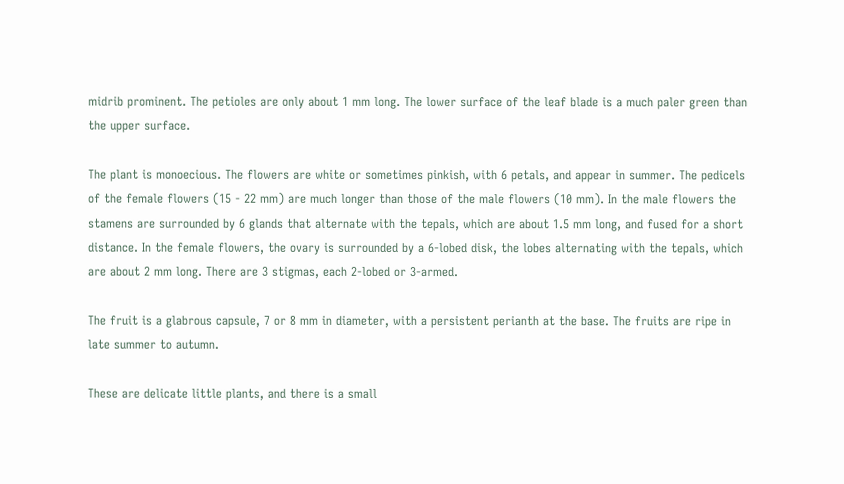midrib prominent. The petioles are only about 1 mm long. The lower surface of the leaf blade is a much paler green than the upper surface.

The plant is monoecious. The flowers are white or sometimes pinkish, with 6 petals, and appear in summer. The pedicels of the female flowers (15 - 22 mm) are much longer than those of the male flowers (10 mm). In the male flowers the stamens are surrounded by 6 glands that alternate with the tepals, which are about 1.5 mm long, and fused for a short distance. In the female flowers, the ovary is surrounded by a 6-lobed disk, the lobes alternating with the tepals, which are about 2 mm long. There are 3 stigmas, each 2-lobed or 3-armed.

The fruit is a glabrous capsule, 7 or 8 mm in diameter, with a persistent perianth at the base. The fruits are ripe in late summer to autumn.

These are delicate little plants, and there is a small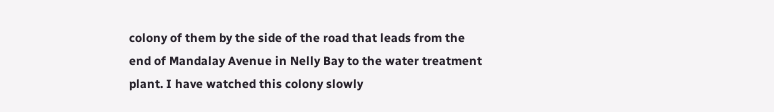colony of them by the side of the road that leads from the end of Mandalay Avenue in Nelly Bay to the water treatment plant. I have watched this colony slowly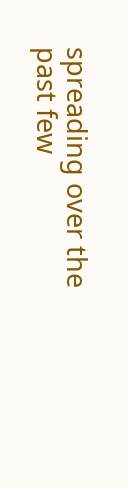spreading over the past few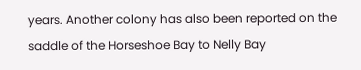years. Another colony has also been reported on the saddle of the Horseshoe Bay to Nelly Bay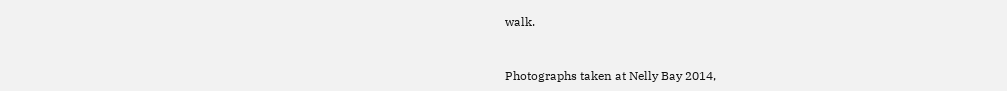walk.


Photographs taken at Nelly Bay 2014,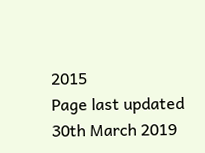2015
Page last updated 30th March 2019